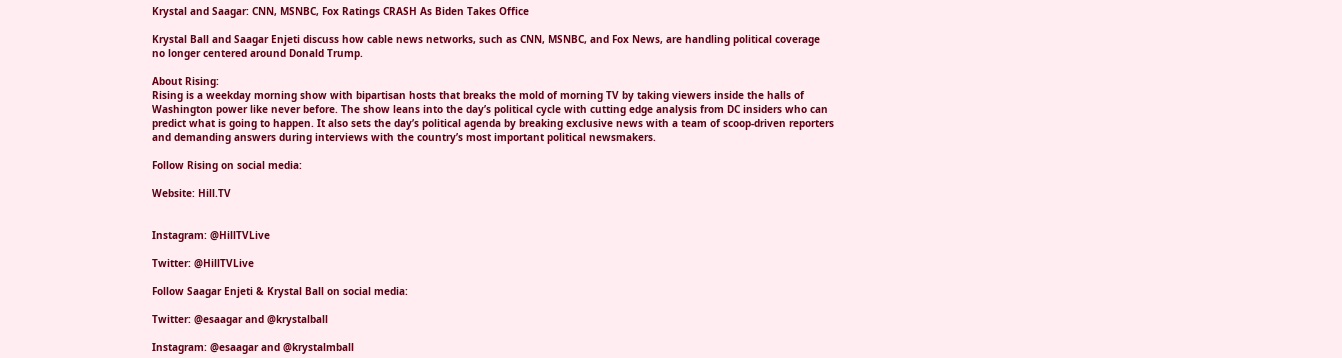Krystal and Saagar: CNN, MSNBC, Fox Ratings CRASH As Biden Takes Office

Krystal Ball and Saagar Enjeti discuss how cable news networks, such as CNN, MSNBC, and Fox News, are handling political coverage no longer centered around Donald Trump.

About Rising:
Rising is a weekday morning show with bipartisan hosts that breaks the mold of morning TV by taking viewers inside the halls of Washington power like never before. The show leans into the day’s political cycle with cutting edge analysis from DC insiders who can predict what is going to happen. It also sets the day’s political agenda by breaking exclusive news with a team of scoop-driven reporters and demanding answers during interviews with the country’s most important political newsmakers.

Follow Rising on social media:

Website: Hill.TV


Instagram: @HillTVLive

Twitter: @HillTVLive

Follow Saagar Enjeti & Krystal Ball on social media:

Twitter: @esaagar and @krystalball

Instagram: @esaagar and @krystalmball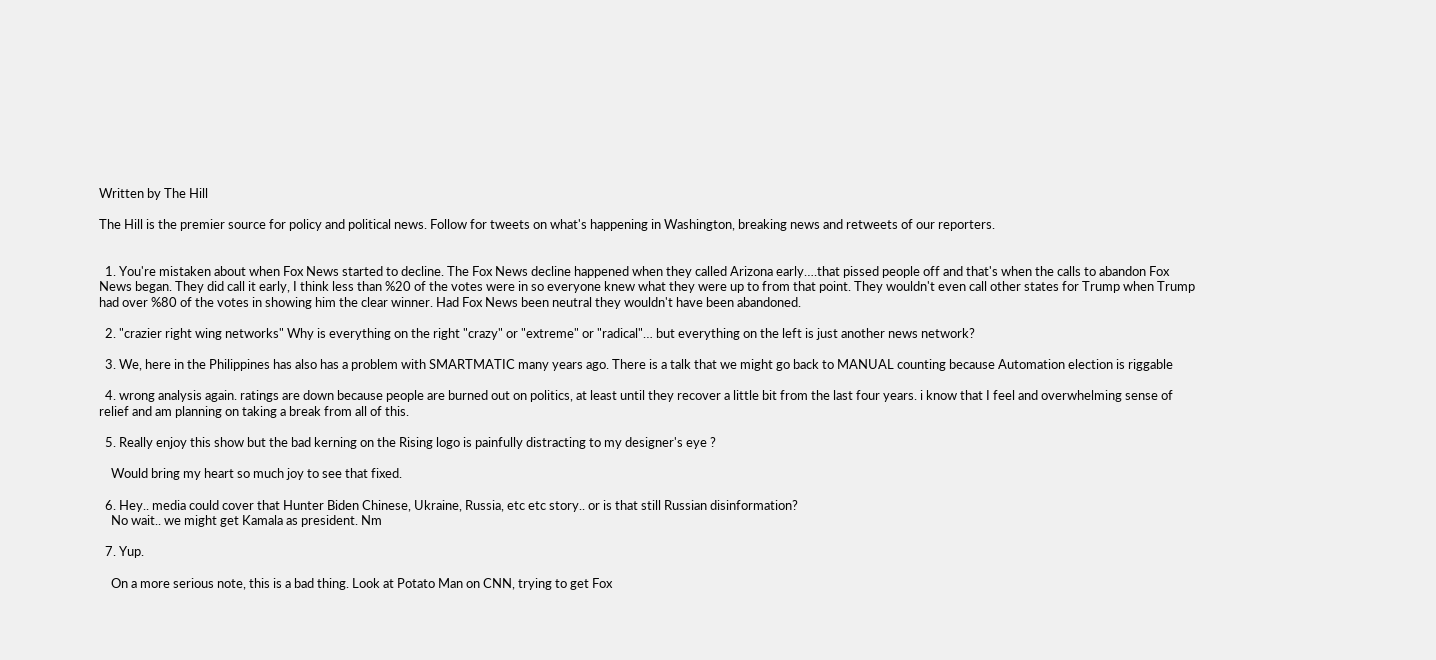Written by The Hill

The Hill is the premier source for policy and political news. Follow for tweets on what's happening in Washington, breaking news and retweets of our reporters.


  1. You're mistaken about when Fox News started to decline. The Fox News decline happened when they called Arizona early….that pissed people off and that's when the calls to abandon Fox News began. They did call it early, I think less than %20 of the votes were in so everyone knew what they were up to from that point. They wouldn't even call other states for Trump when Trump had over %80 of the votes in showing him the clear winner. Had Fox News been neutral they wouldn't have been abandoned.

  2. "crazier right wing networks" Why is everything on the right "crazy" or "extreme" or "radical"… but everything on the left is just another news network?

  3. We, here in the Philippines has also has a problem with SMARTMATIC many years ago. There is a talk that we might go back to MANUAL counting because Automation election is riggable

  4. wrong analysis again. ratings are down because people are burned out on politics, at least until they recover a little bit from the last four years. i know that I feel and overwhelming sense of relief and am planning on taking a break from all of this.

  5. Really enjoy this show but the bad kerning on the Rising logo is painfully distracting to my designer's eye ?

    Would bring my heart so much joy to see that fixed.

  6. Hey.. media could cover that Hunter Biden Chinese, Ukraine, Russia, etc etc story.. or is that still Russian disinformation?
    No wait.. we might get Kamala as president. Nm

  7. Yup.

    On a more serious note, this is a bad thing. Look at Potato Man on CNN, trying to get Fox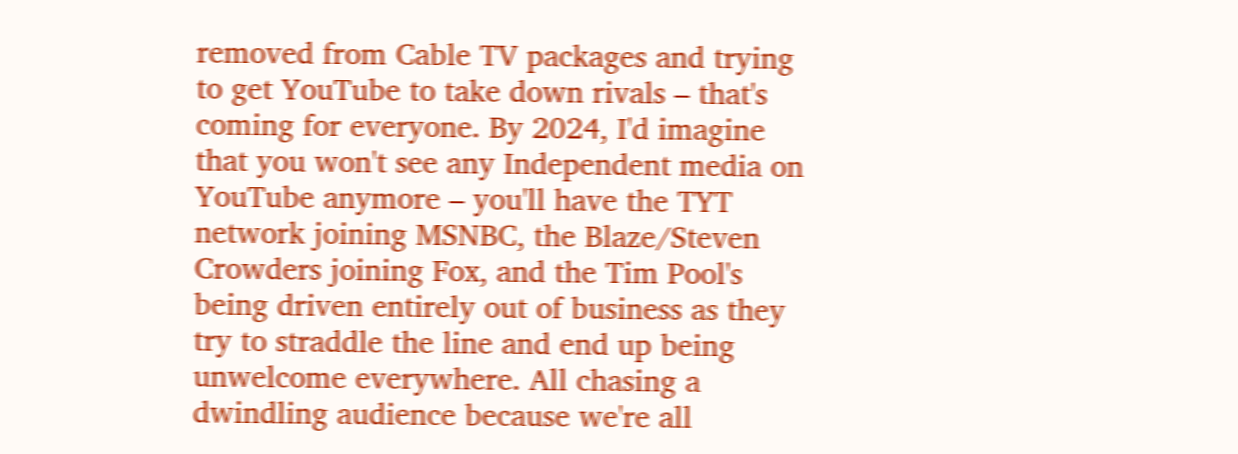removed from Cable TV packages and trying to get YouTube to take down rivals – that's coming for everyone. By 2024, I'd imagine that you won't see any Independent media on YouTube anymore – you'll have the TYT network joining MSNBC, the Blaze/Steven Crowders joining Fox, and the Tim Pool's being driven entirely out of business as they try to straddle the line and end up being unwelcome everywhere. All chasing a dwindling audience because we're all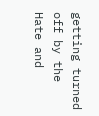getting turned off by the Hate and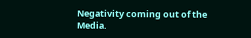Negativity coming out of the Media.